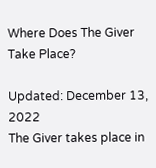Where Does The Giver Take Place?

Updated: December 13, 2022
The Giver takes place in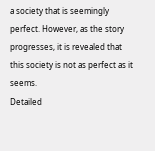a society that is seemingly perfect. However, as the story progresses, it is revealed that this society is not as perfect as it seems.
Detailed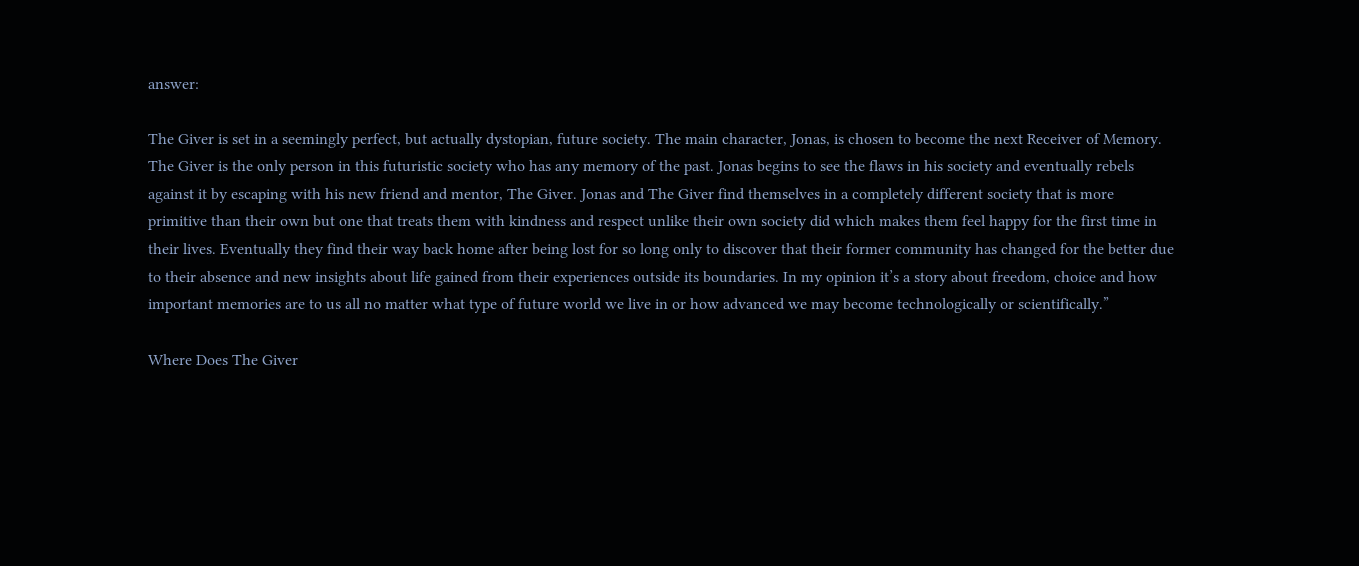answer:

The Giver is set in a seemingly perfect, but actually dystopian, future society. The main character, Jonas, is chosen to become the next Receiver of Memory. The Giver is the only person in this futuristic society who has any memory of the past. Jonas begins to see the flaws in his society and eventually rebels against it by escaping with his new friend and mentor, The Giver. Jonas and The Giver find themselves in a completely different society that is more primitive than their own but one that treats them with kindness and respect unlike their own society did which makes them feel happy for the first time in their lives. Eventually they find their way back home after being lost for so long only to discover that their former community has changed for the better due to their absence and new insights about life gained from their experiences outside its boundaries. In my opinion it’s a story about freedom, choice and how important memories are to us all no matter what type of future world we live in or how advanced we may become technologically or scientifically.”

Where Does The Giver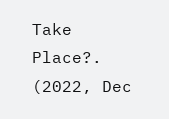Take Place?. (2022, Dec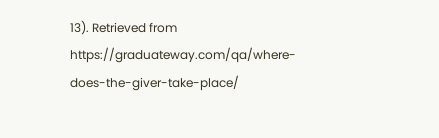13). Retrieved from https://graduateway.com/qa/where-does-the-giver-take-place/